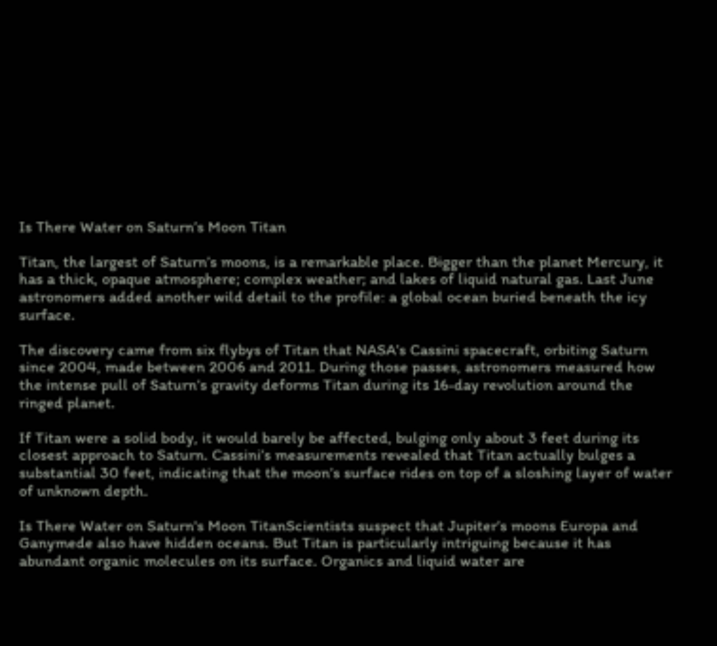Is There Water on Saturn’s Moon Titan

Titan, the largest of Saturn’s moons, is a remarkable place. Bigger than the planet Mercury, it has a thick, opaque atmosphere; complex weather; and lakes of liquid natural gas. Last June astronomers added another wild detail to the profile: a global ocean buried beneath the icy surface.

The discovery came from six flybys of Titan that NASA’s Cassini spacecraft, orbiting Saturn since 2004, made between 2006 and 2011. During those passes, astronomers measured how the intense pull of Saturn’s gravity deforms Titan during its 16-day revolution around the ringed planet.

If Titan were a solid body, it would barely be affected, bulging only about 3 feet during its closest approach to Saturn. Cassini’s measurements revealed that Titan actually bulges a substantial 30 feet, indicating that the moon’s surface rides on top of a sloshing layer of water of unknown depth.

Is There Water on Saturn's Moon TitanScientists suspect that Jupiter’s moons Europa and Ganymede also have hidden oceans. But Titan is particularly intriguing because it has abundant organic molecules on its surface. Organics and liquid water are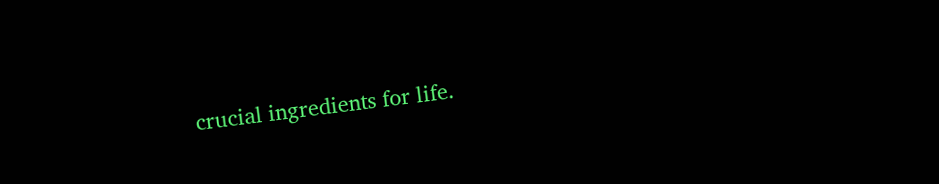crucial ingredients for life.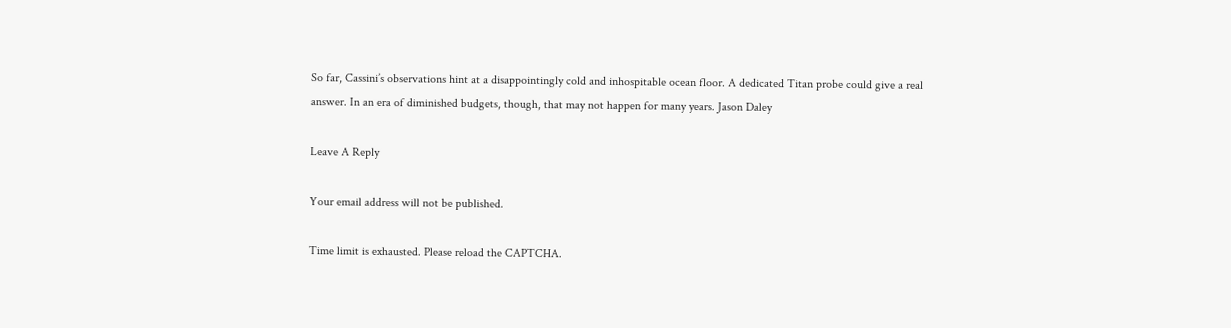So far, Cassini’s observations hint at a disappointingly cold and inhospitable ocean floor. A dedicated Titan probe could give a real answer. In an era of diminished budgets, though, that may not happen for many years. Jason Daley

Leave A Reply

Your email address will not be published.

Time limit is exhausted. Please reload the CAPTCHA.